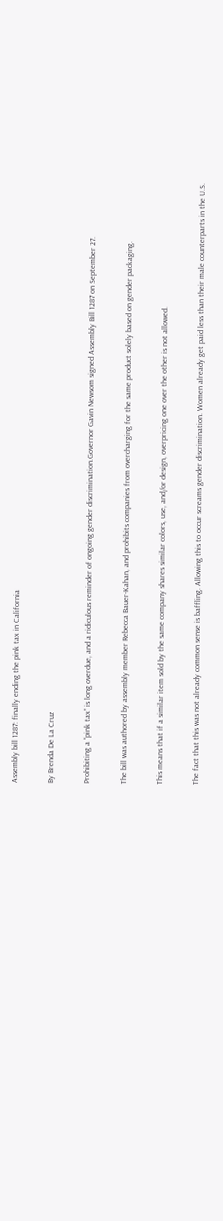Assembly bill 1287: finally ending the pink tax in California

By Brenda De La Cruz

Prohibiting a “pink tax” is long overdue, and a ridiculous reminder of ongoing gender discrimination.Governor Gavin Newsom signed Assembly Bill 1287 on September 27.

The bill was authored by assembly member Rebecca Bauer-Kahan, and prohibits companies from overcharging for the same product solely based on gender packaging.

This means that if a similar item sold by the same company shares similar colors, use, and/or design, overpricing one over the other is not allowed.

The fact that this was not already common sense is baffling. Allowing this to occur screams gender discrimination. Women already get paid less than their male counterparts in the U.S.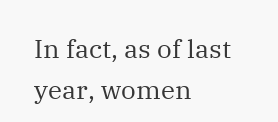In fact, as of last year, women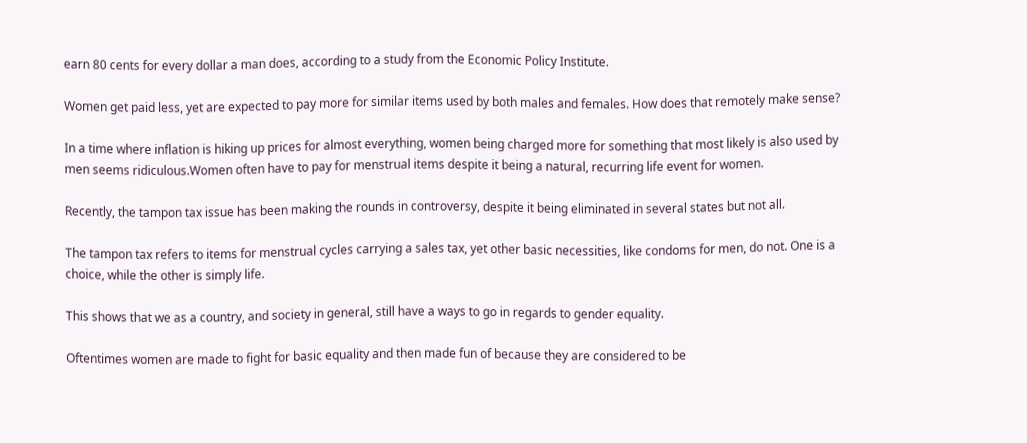earn 80 cents for every dollar a man does, according to a study from the Economic Policy Institute.

Women get paid less, yet are expected to pay more for similar items used by both males and females. How does that remotely make sense?

In a time where inflation is hiking up prices for almost everything, women being charged more for something that most likely is also used by men seems ridiculous.Women often have to pay for menstrual items despite it being a natural, recurring life event for women.

Recently, the tampon tax issue has been making the rounds in controversy, despite it being eliminated in several states but not all.

The tampon tax refers to items for menstrual cycles carrying a sales tax, yet other basic necessities, like condoms for men, do not. One is a choice, while the other is simply life.

This shows that we as a country, and society in general, still have a ways to go in regards to gender equality.

Oftentimes women are made to fight for basic equality and then made fun of because they are considered to be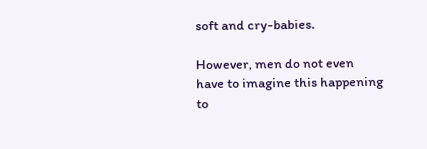soft and cry-babies.

However, men do not even have to imagine this happening to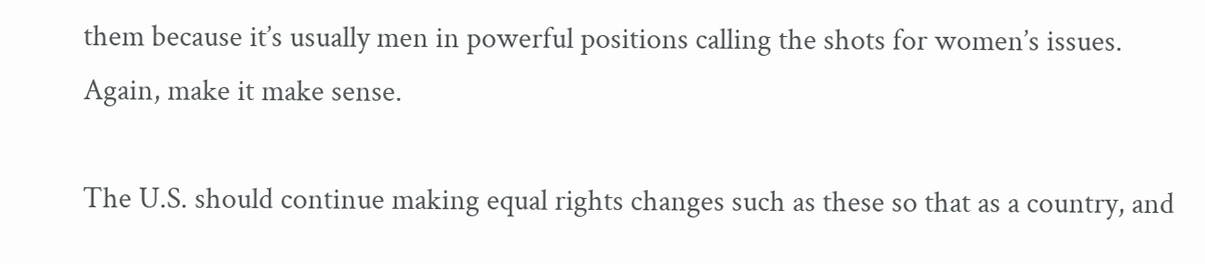them because it’s usually men in powerful positions calling the shots for women’s issues. Again, make it make sense.

The U.S. should continue making equal rights changes such as these so that as a country, and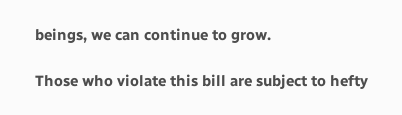beings, we can continue to grow.

Those who violate this bill are subject to hefty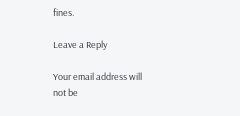fines.

Leave a Reply

Your email address will not be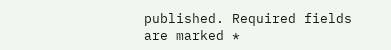published. Required fields are marked *